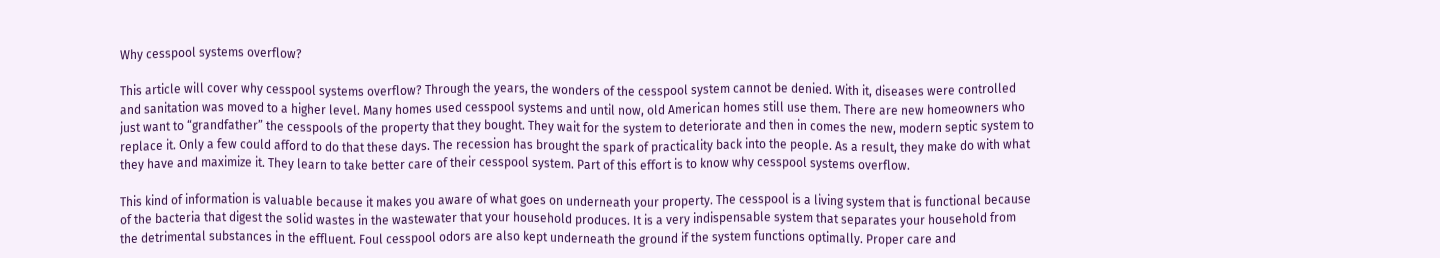Why cesspool systems overflow?

This article will cover why cesspool systems overflow? Through the years, the wonders of the cesspool system cannot be denied. With it, diseases were controlled and sanitation was moved to a higher level. Many homes used cesspool systems and until now, old American homes still use them. There are new homeowners who just want to “grandfather” the cesspools of the property that they bought. They wait for the system to deteriorate and then in comes the new, modern septic system to replace it. Only a few could afford to do that these days. The recession has brought the spark of practicality back into the people. As a result, they make do with what they have and maximize it. They learn to take better care of their cesspool system. Part of this effort is to know why cesspool systems overflow.

This kind of information is valuable because it makes you aware of what goes on underneath your property. The cesspool is a living system that is functional because of the bacteria that digest the solid wastes in the wastewater that your household produces. It is a very indispensable system that separates your household from the detrimental substances in the effluent. Foul cesspool odors are also kept underneath the ground if the system functions optimally. Proper care and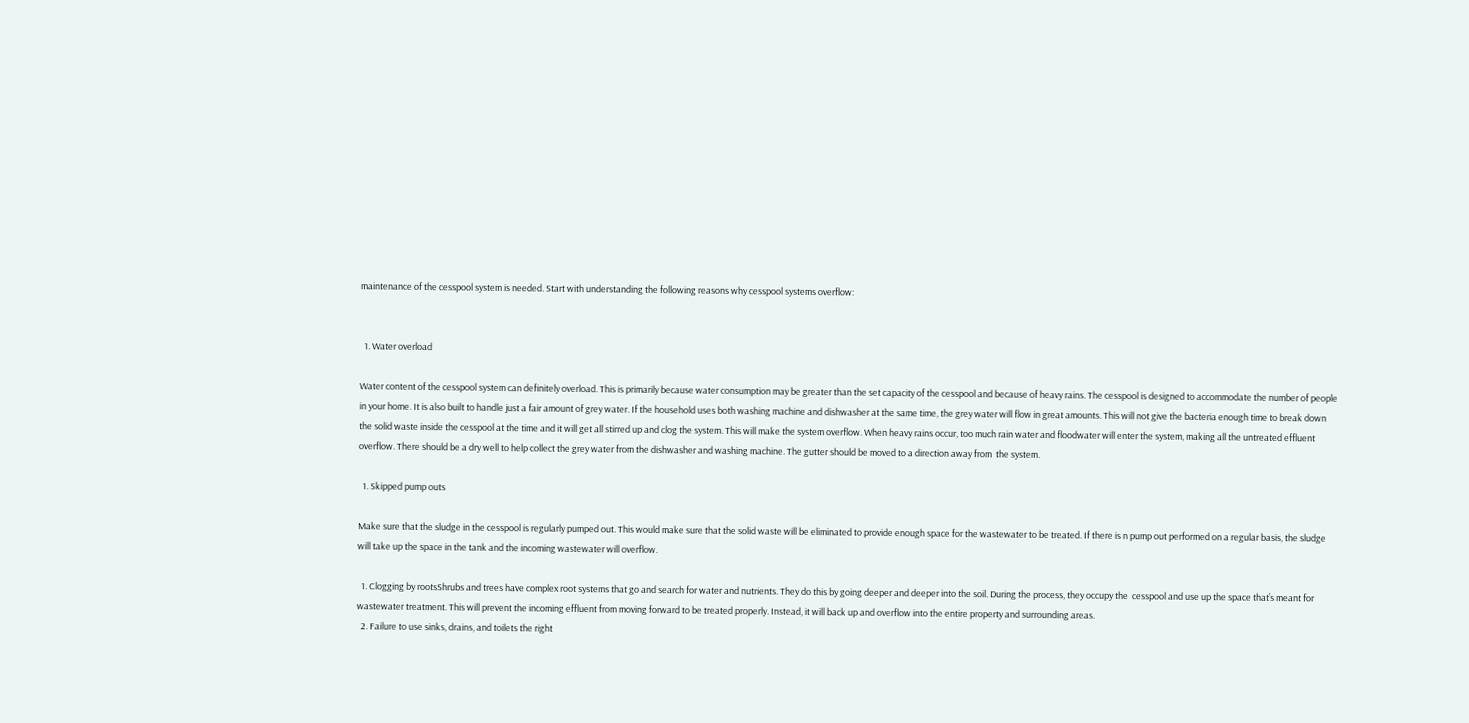maintenance of the cesspool system is needed. Start with understanding the following reasons why cesspool systems overflow:


  1. Water overload

Water content of the cesspool system can definitely overload. This is primarily because water consumption may be greater than the set capacity of the cesspool and because of heavy rains. The cesspool is designed to accommodate the number of people in your home. It is also built to handle just a fair amount of grey water. If the household uses both washing machine and dishwasher at the same time, the grey water will flow in great amounts. This will not give the bacteria enough time to break down the solid waste inside the cesspool at the time and it will get all stirred up and clog the system. This will make the system overflow. When heavy rains occur, too much rain water and floodwater will enter the system, making all the untreated effluent overflow. There should be a dry well to help collect the grey water from the dishwasher and washing machine. The gutter should be moved to a direction away from  the system.

  1. Skipped pump outs

Make sure that the sludge in the cesspool is regularly pumped out. This would make sure that the solid waste will be eliminated to provide enough space for the wastewater to be treated. If there is n pump out performed on a regular basis, the sludge will take up the space in the tank and the incoming wastewater will overflow.

  1. Clogging by rootsShrubs and trees have complex root systems that go and search for water and nutrients. They do this by going deeper and deeper into the soil. During the process, they occupy the  cesspool and use up the space that’s meant for wastewater treatment. This will prevent the incoming effluent from moving forward to be treated properly. Instead, it will back up and overflow into the entire property and surrounding areas.
  2. Failure to use sinks, drains, and toilets the right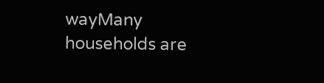wayMany households are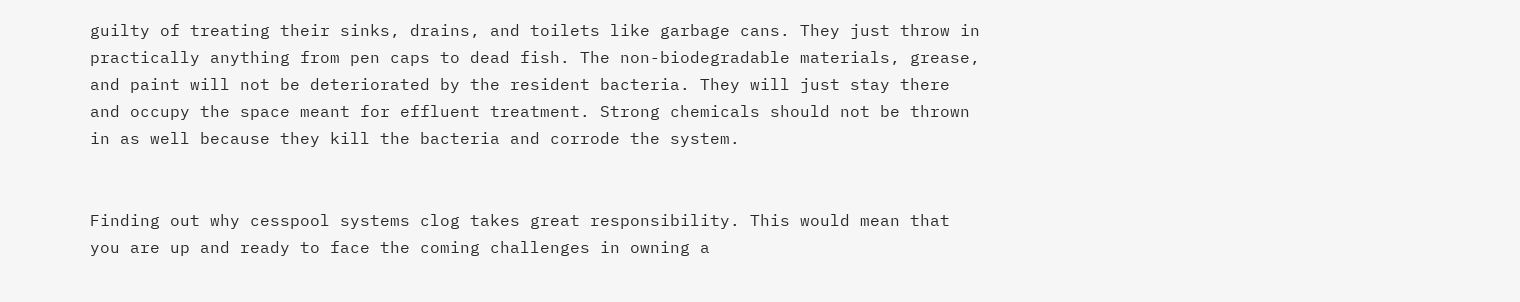guilty of treating their sinks, drains, and toilets like garbage cans. They just throw in practically anything from pen caps to dead fish. The non-biodegradable materials, grease, and paint will not be deteriorated by the resident bacteria. They will just stay there and occupy the space meant for effluent treatment. Strong chemicals should not be thrown in as well because they kill the bacteria and corrode the system.


Finding out why cesspool systems clog takes great responsibility. This would mean that you are up and ready to face the coming challenges in owning a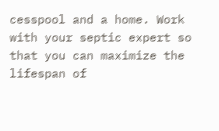cesspool and a home. Work with your septic expert so that you can maximize the lifespan of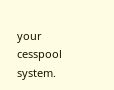your cesspool system.